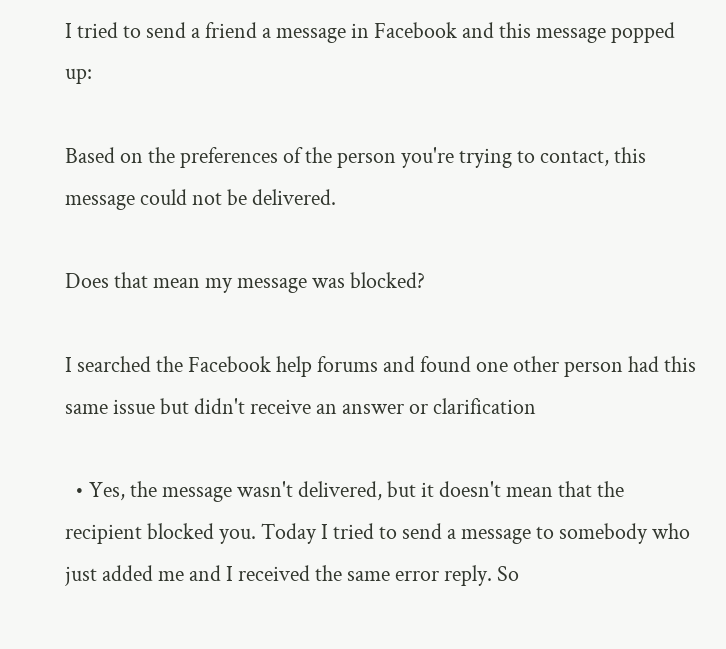I tried to send a friend a message in Facebook and this message popped up:

Based on the preferences of the person you're trying to contact, this message could not be delivered.

Does that mean my message was blocked?

I searched the Facebook help forums and found one other person had this same issue but didn't receive an answer or clarification

  • Yes, the message wasn't delivered, but it doesn't mean that the recipient blocked you. Today I tried to send a message to somebody who just added me and I received the same error reply. So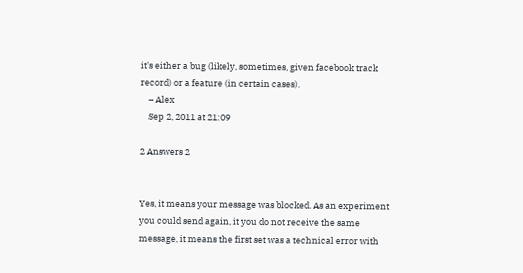it's either a bug (likely, sometimes, given facebook track record) or a feature (in certain cases).
    – Alex
    Sep 2, 2011 at 21:09

2 Answers 2


Yes, it means your message was blocked. As an experiment you could send again, it you do not receive the same message, it means the first set was a technical error with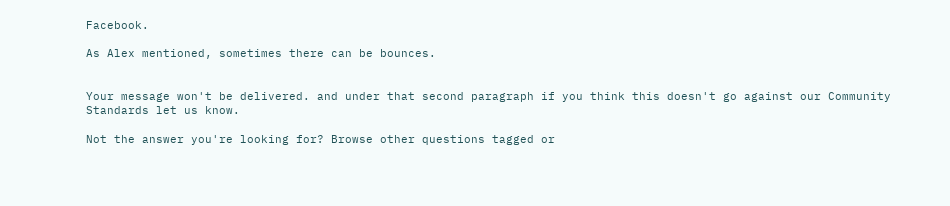Facebook.

As Alex mentioned, sometimes there can be bounces.


Your message won't be delivered. and under that second paragraph if you think this doesn't go against our Community Standards let us know.

Not the answer you're looking for? Browse other questions tagged or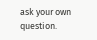ask your own question.